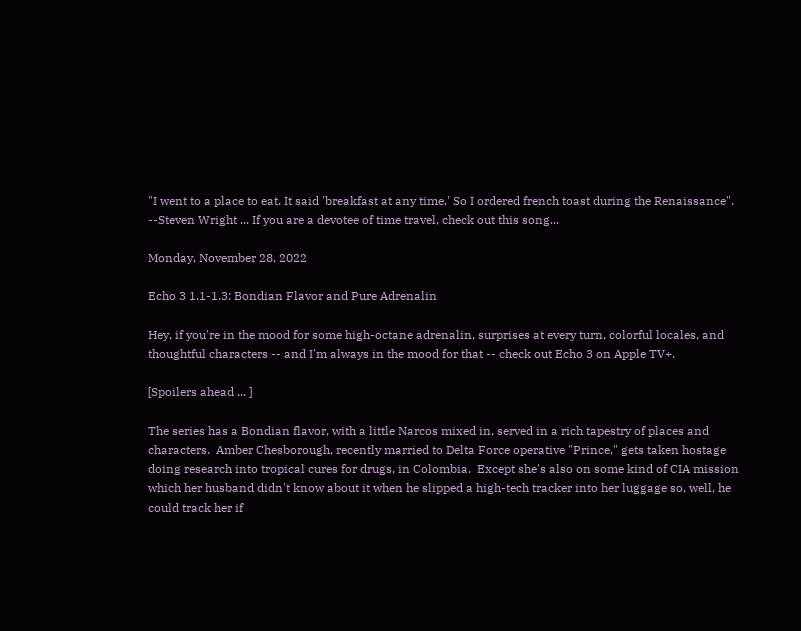"I went to a place to eat. It said 'breakfast at any time.' So I ordered french toast during the Renaissance". --Steven Wright ... If you are a devotee of time travel, check out this song...

Monday, November 28, 2022

Echo 3 1.1-1.3: Bondian Flavor and Pure Adrenalin

Hey, if you're in the mood for some high-octane adrenalin, surprises at every turn, colorful locales, and thoughtful characters -- and I'm always in the mood for that -- check out Echo 3 on Apple TV+.

[Spoilers ahead ... ]

The series has a Bondian flavor, with a little Narcos mixed in, served in a rich tapestry of places and characters.  Amber Chesborough, recently married to Delta Force operative "Prince," gets taken hostage doing research into tropical cures for drugs, in Colombia.  Except she's also on some kind of CIA mission which her husband didn't know about it when he slipped a high-tech tracker into her luggage so, well, he could track her if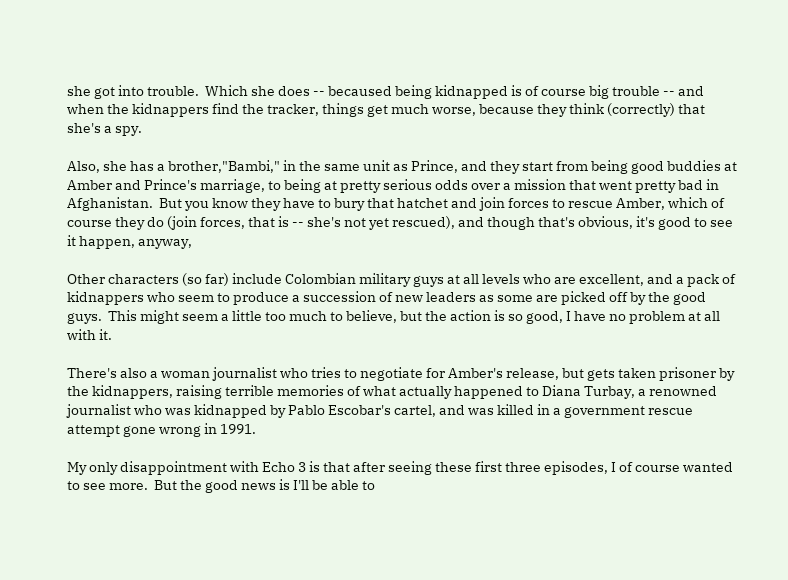she got into trouble.  Which she does -- becaused being kidnapped is of course big trouble -- and when the kidnappers find the tracker, things get much worse, because they think (correctly) that she's a spy.

Also, she has a brother,"Bambi," in the same unit as Prince, and they start from being good buddies at Amber and Prince's marriage, to being at pretty serious odds over a mission that went pretty bad in Afghanistan.  But you know they have to bury that hatchet and join forces to rescue Amber, which of course they do (join forces, that is -- she's not yet rescued), and though that's obvious, it's good to see it happen, anyway,

Other characters (so far) include Colombian military guys at all levels who are excellent, and a pack of kidnappers who seem to produce a succession of new leaders as some are picked off by the good guys.  This might seem a little too much to believe, but the action is so good, I have no problem at all with it.

There's also a woman journalist who tries to negotiate for Amber's release, but gets taken prisoner by the kidnappers, raising terrible memories of what actually happened to Diana Turbay, a renowned journalist who was kidnapped by Pablo Escobar's cartel, and was killed in a government rescue attempt gone wrong in 1991.

My only disappointment with Echo 3 is that after seeing these first three episodes, I of course wanted to see more.  But the good news is I'll be able to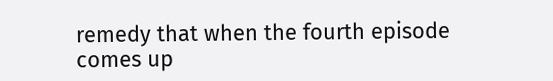remedy that when the fourth episode comes up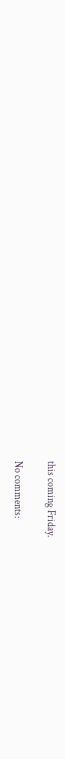this coming Friday.

No comments: